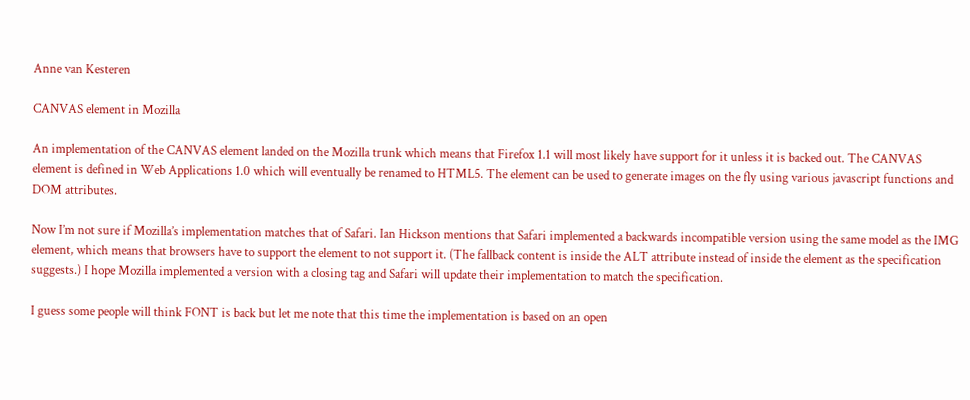Anne van Kesteren

CANVAS element in Mozilla

An implementation of the CANVAS element landed on the Mozilla trunk which means that Firefox 1.1 will most likely have support for it unless it is backed out. The CANVAS element is defined in Web Applications 1.0 which will eventually be renamed to HTML5. The element can be used to generate images on the fly using various javascript functions and DOM attributes.

Now I’m not sure if Mozilla’s implementation matches that of Safari. Ian Hickson mentions that Safari implemented a backwards incompatible version using the same model as the IMG element, which means that browsers have to support the element to not support it. (The fallback content is inside the ALT attribute instead of inside the element as the specification suggests.) I hope Mozilla implemented a version with a closing tag and Safari will update their implementation to match the specification.

I guess some people will think FONT is back but let me note that this time the implementation is based on an open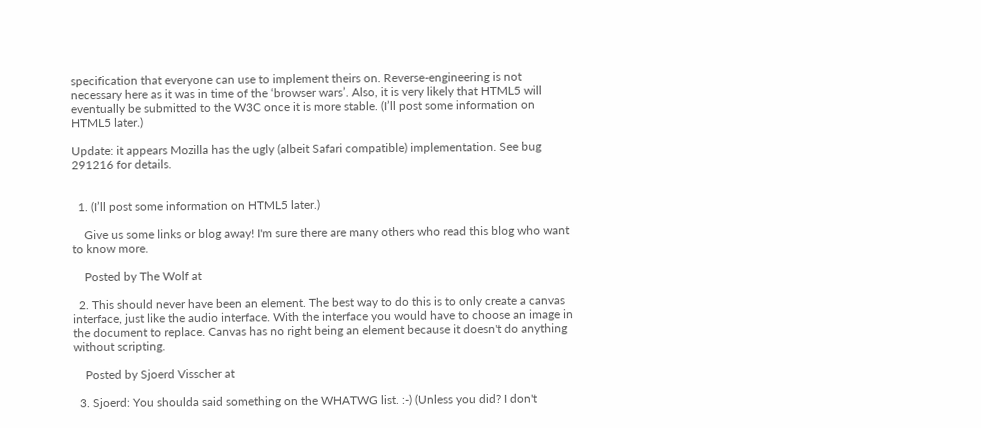specification that everyone can use to implement theirs on. Reverse-engineering is not necessary here as it was in time of the ‘browser wars’. Also, it is very likely that HTML5 will eventually be submitted to the W3C once it is more stable. (I’ll post some information on HTML5 later.)

Update: it appears Mozilla has the ugly (albeit Safari compatible) implementation. See bug 291216 for details.


  1. (I’ll post some information on HTML5 later.)

    Give us some links or blog away! I'm sure there are many others who read this blog who want to know more.

    Posted by The Wolf at

  2. This should never have been an element. The best way to do this is to only create a canvas interface, just like the audio interface. With the interface you would have to choose an image in the document to replace. Canvas has no right being an element because it doesn't do anything without scripting.

    Posted by Sjoerd Visscher at

  3. Sjoerd: You shoulda said something on the WHATWG list. :-) (Unless you did? I don't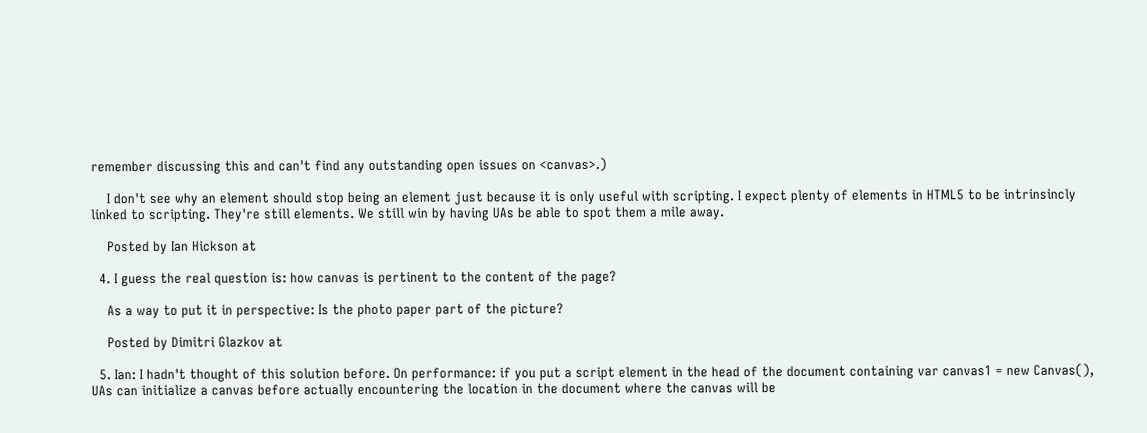remember discussing this and can't find any outstanding open issues on <canvas>.)

    I don't see why an element should stop being an element just because it is only useful with scripting. I expect plenty of elements in HTML5 to be intrinsincly linked to scripting. They're still elements. We still win by having UAs be able to spot them a mile away.

    Posted by Ian Hickson at

  4. I guess the real question is: how canvas is pertinent to the content of the page?

    As a way to put it in perspective: Is the photo paper part of the picture?

    Posted by Dimitri Glazkov at

  5. Ian: I hadn't thought of this solution before. On performance: if you put a script element in the head of the document containing var canvas1 = new Canvas(), UAs can initialize a canvas before actually encountering the location in the document where the canvas will be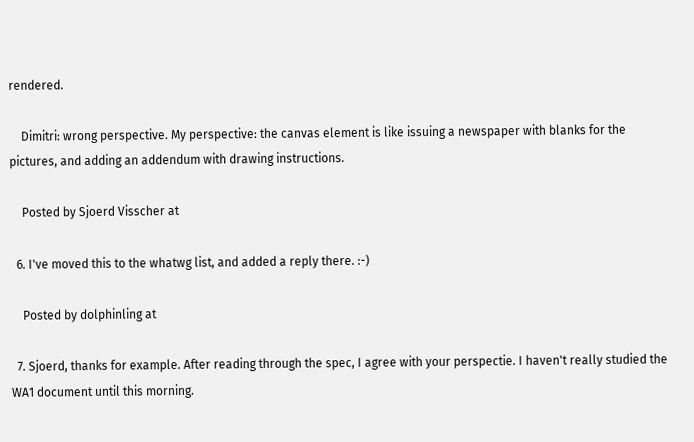rendered.

    Dimitri: wrong perspective. My perspective: the canvas element is like issuing a newspaper with blanks for the pictures, and adding an addendum with drawing instructions.

    Posted by Sjoerd Visscher at

  6. I've moved this to the whatwg list, and added a reply there. :-)

    Posted by dolphinling at

  7. Sjoerd, thanks for example. After reading through the spec, I agree with your perspectie. I haven't really studied the WA1 document until this morning.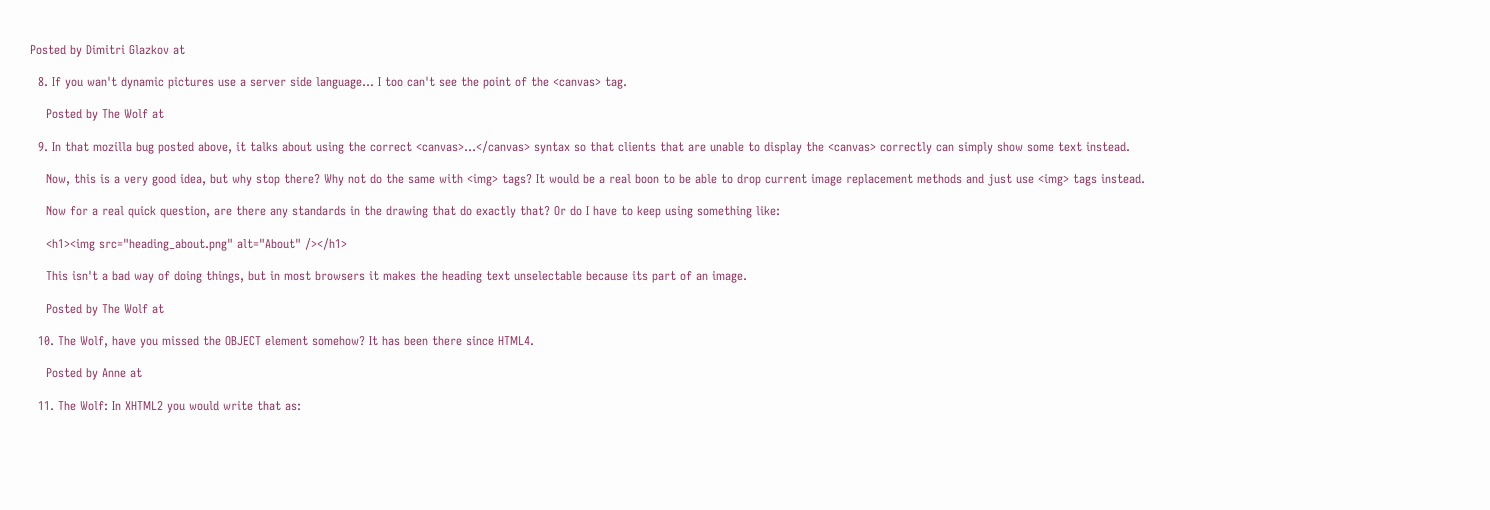Posted by Dimitri Glazkov at

  8. If you wan't dynamic pictures use a server side language... I too can't see the point of the <canvas> tag.

    Posted by The Wolf at

  9. In that mozilla bug posted above, it talks about using the correct <canvas>...</canvas> syntax so that clients that are unable to display the <canvas> correctly can simply show some text instead.

    Now, this is a very good idea, but why stop there? Why not do the same with <img> tags? It would be a real boon to be able to drop current image replacement methods and just use <img> tags instead.

    Now for a real quick question, are there any standards in the drawing that do exactly that? Or do I have to keep using something like:

    <h1><img src="heading_about.png" alt="About" /></h1>

    This isn't a bad way of doing things, but in most browsers it makes the heading text unselectable because its part of an image.

    Posted by The Wolf at

  10. The Wolf, have you missed the OBJECT element somehow? It has been there since HTML4.

    Posted by Anne at

  11. The Wolf: In XHTML2 you would write that as: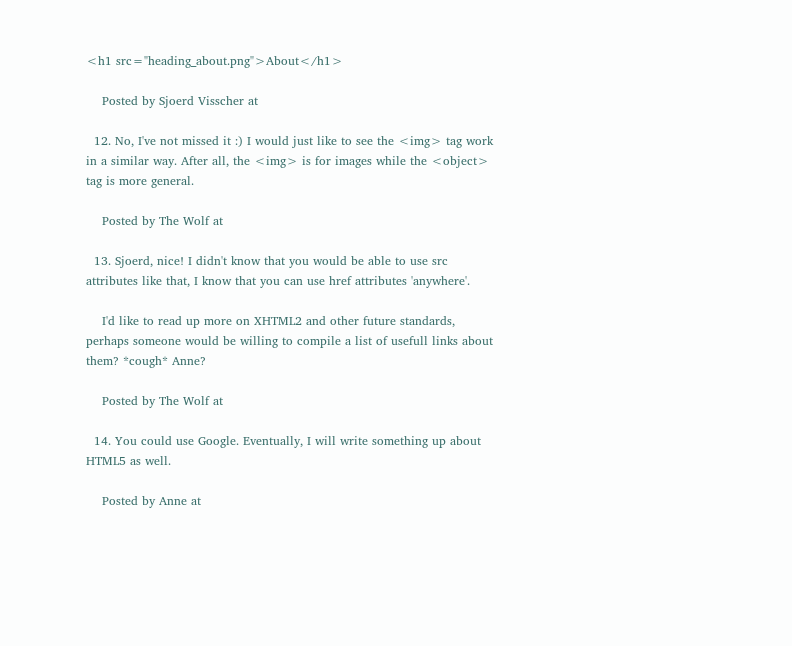<h1 src="heading_about.png">About</h1>

    Posted by Sjoerd Visscher at

  12. No, I've not missed it :) I would just like to see the <img> tag work in a similar way. After all, the <img> is for images while the <object> tag is more general.

    Posted by The Wolf at

  13. Sjoerd, nice! I didn't know that you would be able to use src attributes like that, I know that you can use href attributes 'anywhere'.

    I'd like to read up more on XHTML2 and other future standards, perhaps someone would be willing to compile a list of usefull links about them? *cough* Anne?

    Posted by The Wolf at

  14. You could use Google. Eventually, I will write something up about HTML5 as well.

    Posted by Anne at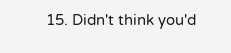15. Didn't think you'd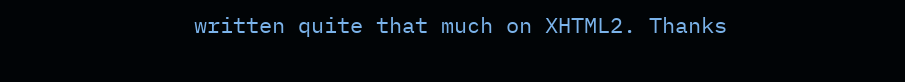written quite that much on XHTML2. Thanks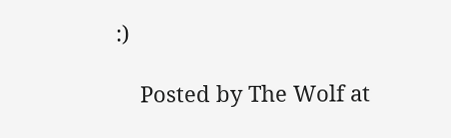:)

    Posted by The Wolf at